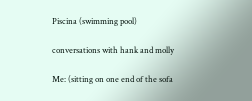Piscina (swimming pool)

conversations with hank and molly

Me: (sitting on one end of the sofa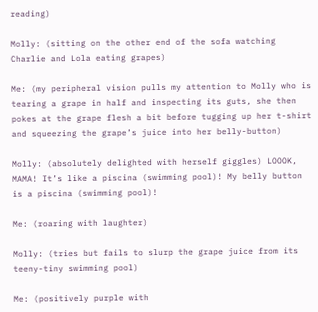reading)

Molly: (sitting on the other end of the sofa watching Charlie and Lola eating grapes)

Me: (my peripheral vision pulls my attention to Molly who is tearing a grape in half and inspecting its guts, she then pokes at the grape flesh a bit before tugging up her t-shirt and squeezing the grape’s juice into her belly-button)

Molly: (absolutely delighted with herself giggles) LOOOK, MAMA! It’s like a piscina (swimming pool)! My belly button is a piscina (swimming pool)!

Me: (roaring with laughter)

Molly: (tries but fails to slurp the grape juice from its teeny-tiny swimming pool)

Me: (positively purple with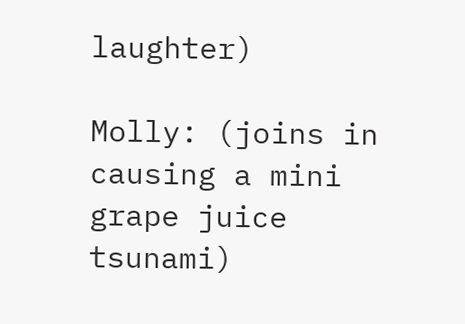laughter)

Molly: (joins in causing a mini grape juice tsunami)